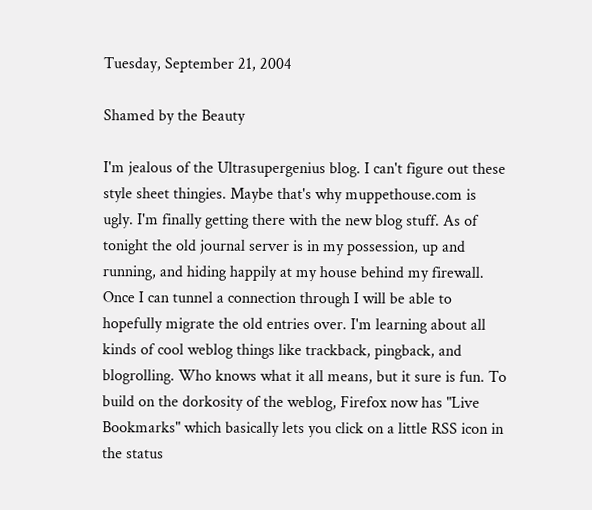Tuesday, September 21, 2004

Shamed by the Beauty

I'm jealous of the Ultrasupergenius blog. I can't figure out these style sheet thingies. Maybe that's why muppethouse.com is ugly. I'm finally getting there with the new blog stuff. As of tonight the old journal server is in my possession, up and running, and hiding happily at my house behind my firewall. Once I can tunnel a connection through I will be able to hopefully migrate the old entries over. I'm learning about all kinds of cool weblog things like trackback, pingback, and blogrolling. Who knows what it all means, but it sure is fun. To build on the dorkosity of the weblog, Firefox now has "Live Bookmarks" which basically lets you click on a little RSS icon in the status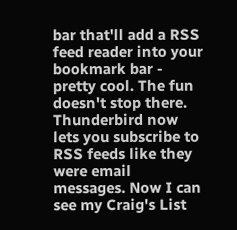bar that'll add a RSS feed reader into your bookmark bar - pretty cool. The fun doesn't stop there. Thunderbird now lets you subscribe to RSS feeds like they were email messages. Now I can see my Craig's List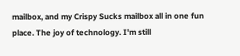mailbox, and my Crispy Sucks mailbox all in one fun place. The joy of technology. I'm still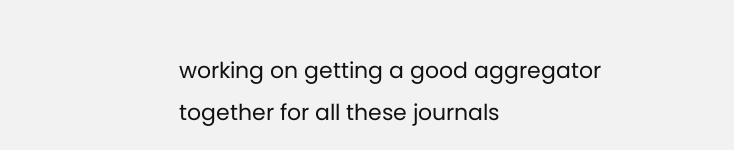working on getting a good aggregator together for all these journals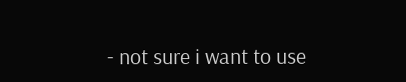- not sure i want to use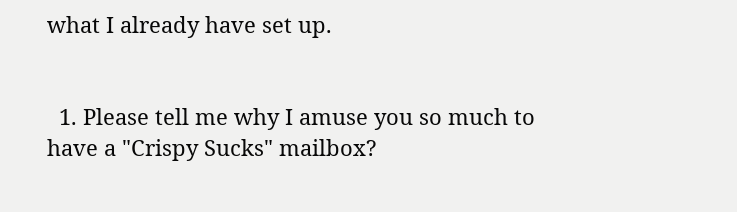what I already have set up.


  1. Please tell me why I amuse you so much to have a "Crispy Sucks" mailbox?